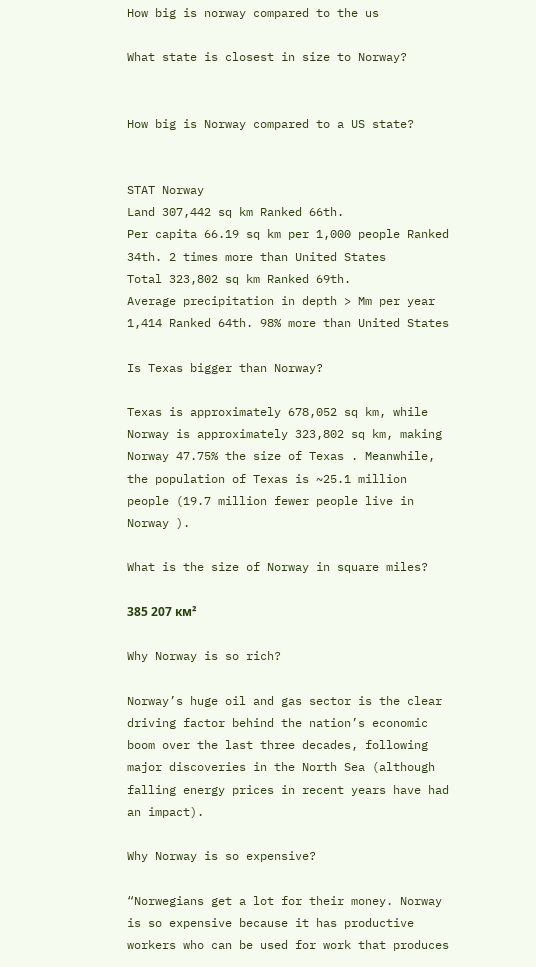How big is norway compared to the us

What state is closest in size to Norway?


How big is Norway compared to a US state?


STAT Norway
Land 307,442 sq km Ranked 66th.
Per capita 66.19 sq km per 1,000 people Ranked 34th. 2 times more than United States
Total 323,802 sq km Ranked 69th.
Average precipitation in depth > Mm per year 1,414 Ranked 64th. 98% more than United States

Is Texas bigger than Norway?

Texas is approximately 678,052 sq km, while Norway is approximately 323,802 sq km, making Norway 47.75% the size of Texas . Meanwhile, the population of Texas is ~25.1 million people (19.7 million fewer people live in Norway ).

What is the size of Norway in square miles?

385 207 км²

Why Norway is so rich?

Norway’s huge oil and gas sector is the clear driving factor behind the nation’s economic boom over the last three decades, following major discoveries in the North Sea (although falling energy prices in recent years have had an impact).

Why Norway is so expensive?

“Norwegians get a lot for their money. Norway is so expensive because it has productive workers who can be used for work that produces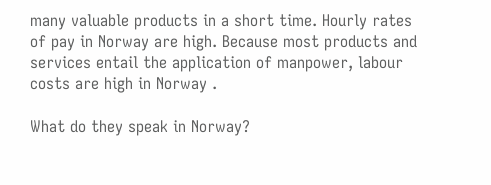many valuable products in a short time. Hourly rates of pay in Norway are high. Because most products and services entail the application of manpower, labour costs are high in Norway .

What do they speak in Norway?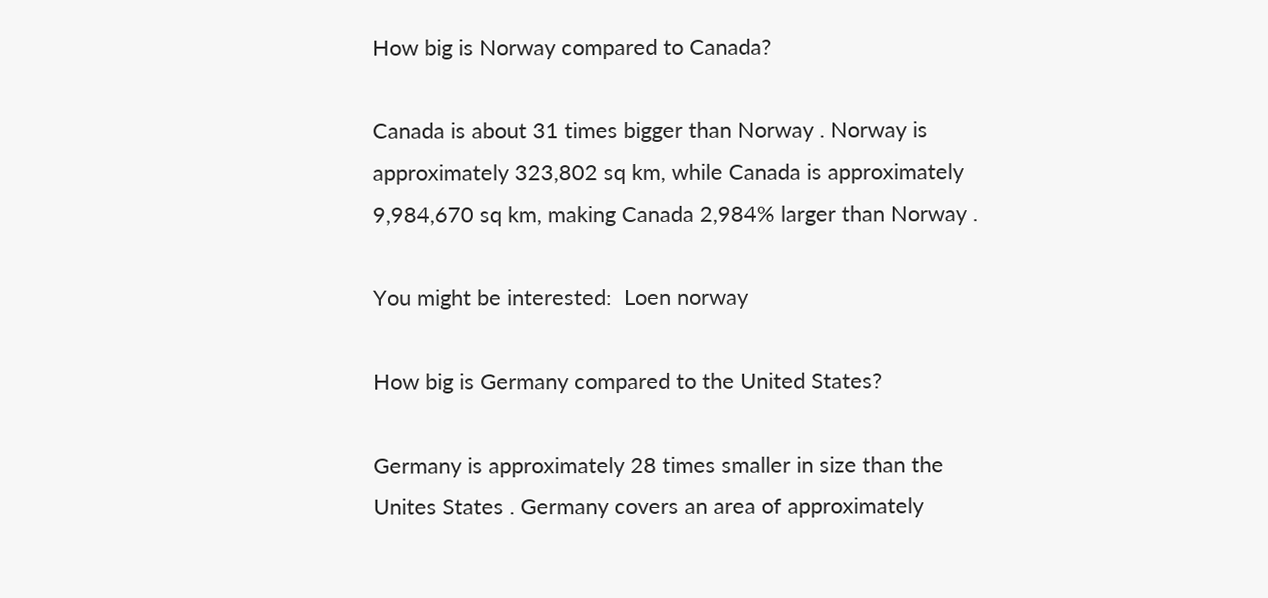How big is Norway compared to Canada?

Canada is about 31 times bigger than Norway . Norway is approximately 323,802 sq km, while Canada is approximately 9,984,670 sq km, making Canada 2,984% larger than Norway .

You might be interested:  Loen norway

How big is Germany compared to the United States?

Germany is approximately 28 times smaller in size than the Unites States . Germany covers an area of approximately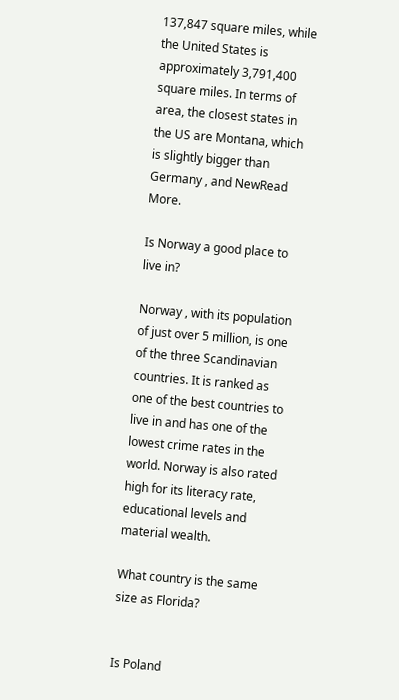137,847 square miles, while the United States is approximately 3,791,400 square miles. In terms of area, the closest states in the US are Montana, which is slightly bigger than Germany , and NewRead More.

Is Norway a good place to live in?

Norway , with its population of just over 5 million, is one of the three Scandinavian countries. It is ranked as one of the best countries to live in and has one of the lowest crime rates in the world. Norway is also rated high for its literacy rate, educational levels and material wealth.

What country is the same size as Florida?


Is Poland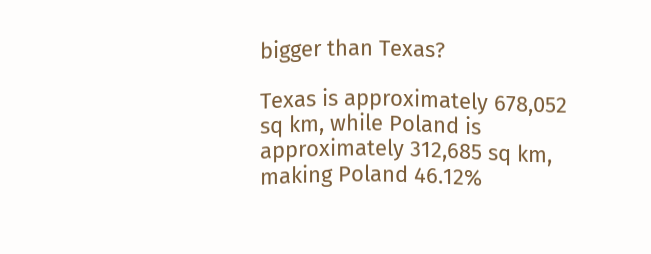bigger than Texas?

Texas is approximately 678,052 sq km, while Poland is approximately 312,685 sq km, making Poland 46.12%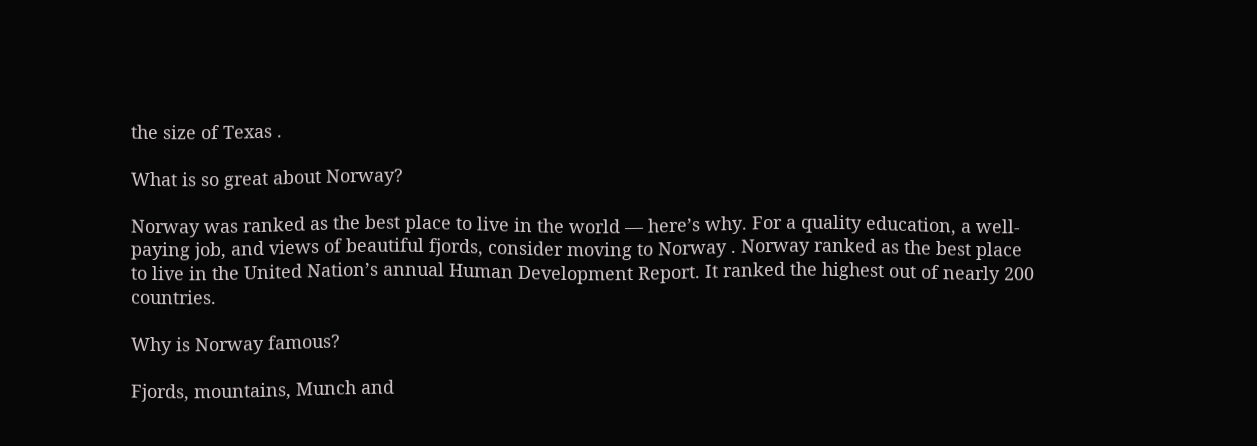the size of Texas .

What is so great about Norway?

Norway was ranked as the best place to live in the world — here’s why. For a quality education, a well-paying job, and views of beautiful fjords, consider moving to Norway . Norway ranked as the best place to live in the United Nation’s annual Human Development Report. It ranked the highest out of nearly 200 countries.

Why is Norway famous?

Fjords, mountains, Munch and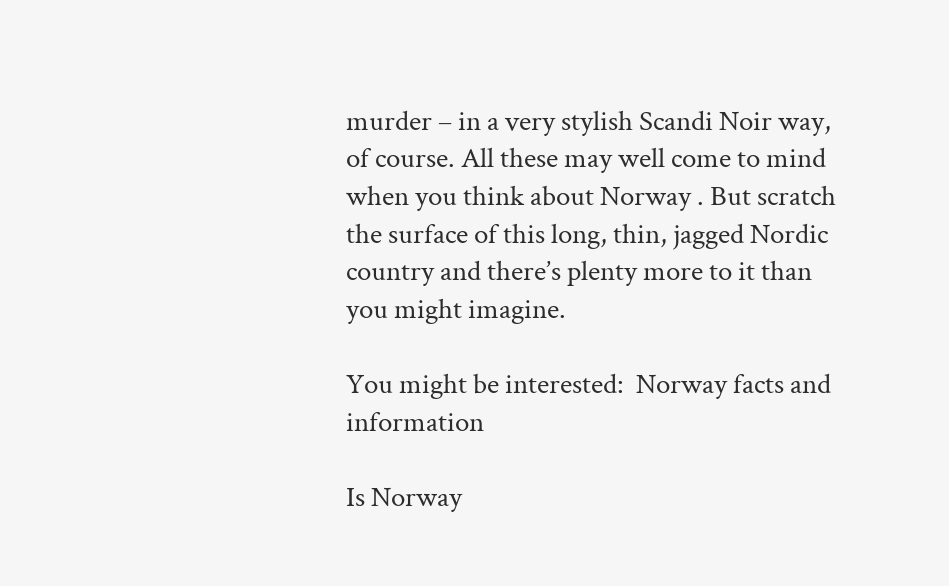murder – in a very stylish Scandi Noir way, of course. All these may well come to mind when you think about Norway . But scratch the surface of this long, thin, jagged Nordic country and there’s plenty more to it than you might imagine.

You might be interested:  Norway facts and information

Is Norway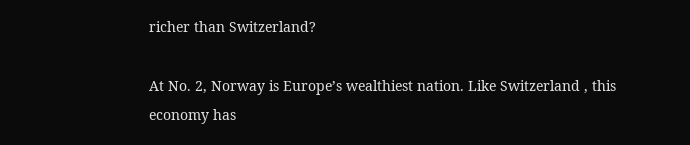richer than Switzerland?

At No. 2, Norway is Europe’s wealthiest nation. Like Switzerland , this economy has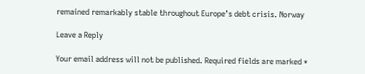remained remarkably stable throughout Europe’s debt crisis. Norway

Leave a Reply

Your email address will not be published. Required fields are marked *